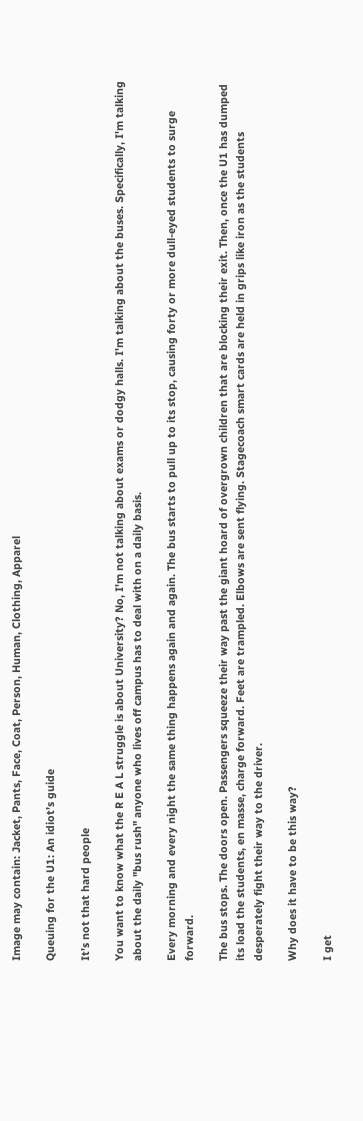Image may contain: Jacket, Pants, Face, Coat, Person, Human, Clothing, Apparel

Queuing for the U1: An idiot’s guide

It’s not that hard people

You want to know what the R E A L struggle is about University? No, I'm not talking about exams or dodgy halls. I'm talking about the buses. Specifically, I'm talking about the daily "bus rush" anyone who lives off campus has to deal with on a daily basis.

Every morning and every night the same thing happens again and again. The bus starts to pull up to its stop, causing forty or more dull-eyed students to surge forward.

The bus stops. The doors open. Passengers squeeze their way past the giant hoard of overgrown children that are blocking their exit. Then, once the U1 has dumped its load the students, en masse, charge forward. Feet are trampled. Elbows are sent flying. Stagecoach smart cards are held in grips like iron as the students desperately fight their way to the driver.

Why does it have to be this way?

I get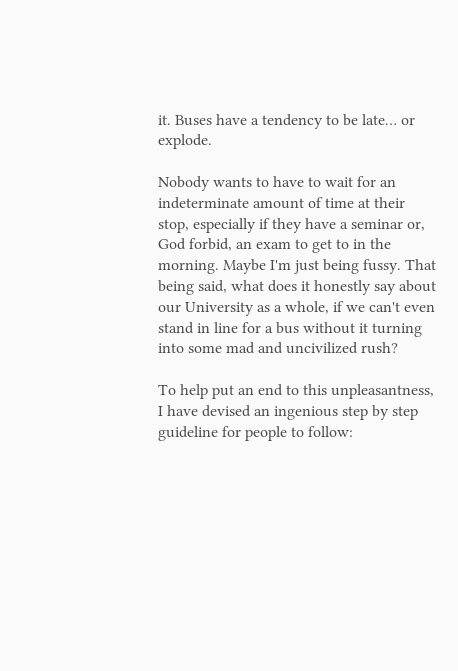it. Buses have a tendency to be late… or explode.

Nobody wants to have to wait for an indeterminate amount of time at their stop, especially if they have a seminar or, God forbid, an exam to get to in the morning. Maybe I'm just being fussy. That being said, what does it honestly say about our University as a whole, if we can't even stand in line for a bus without it turning into some mad and uncivilized rush?

To help put an end to this unpleasantness, I have devised an ingenious step by step guideline for people to follow: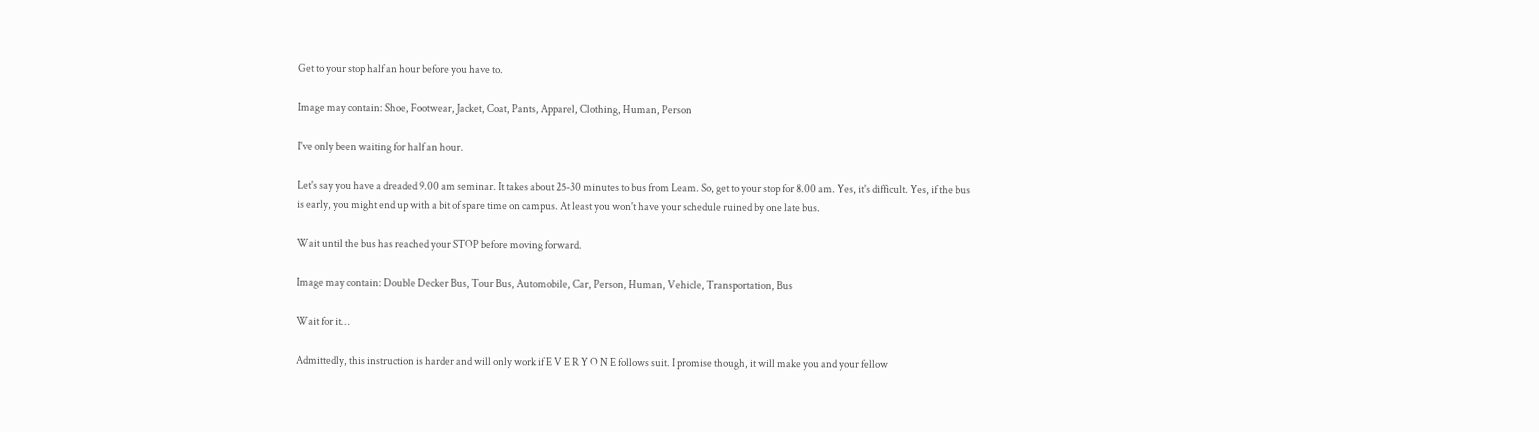Get to your stop half an hour before you have to.

Image may contain: Shoe, Footwear, Jacket, Coat, Pants, Apparel, Clothing, Human, Person

I've only been waiting for half an hour.

Let's say you have a dreaded 9.00 am seminar. It takes about 25-30 minutes to bus from Leam. So, get to your stop for 8.00 am. Yes, it's difficult. Yes, if the bus is early, you might end up with a bit of spare time on campus. At least you won't have your schedule ruined by one late bus.

Wait until the bus has reached your STOP before moving forward.

Image may contain: Double Decker Bus, Tour Bus, Automobile, Car, Person, Human, Vehicle, Transportation, Bus

Wait for it…

Admittedly, this instruction is harder and will only work if E V E R Y O N E follows suit. I promise though, it will make you and your fellow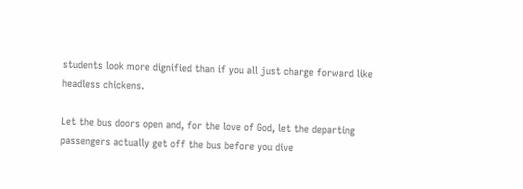students look more dignified than if you all just charge forward like headless chickens.

Let the bus doors open and, for the love of God, let the departing passengers actually get off the bus before you dive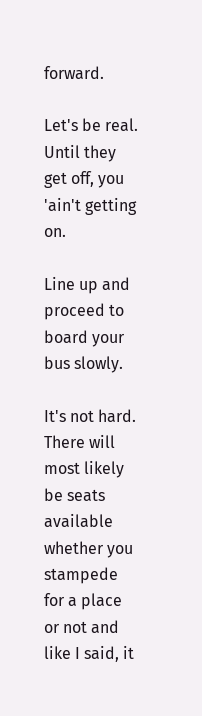forward.

Let's be real. Until they get off, you 'ain't getting on.

Line up and proceed to board your bus slowly.

It's not hard. There will most likely be seats available whether you stampede for a place or not and like I said, it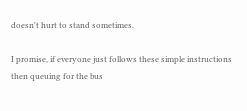doesn't hurt to stand sometimes.

I promise, if everyone just follows these simple instructions then queuing for the bus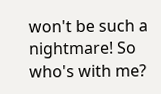won't be such a nightmare! So who's with me?